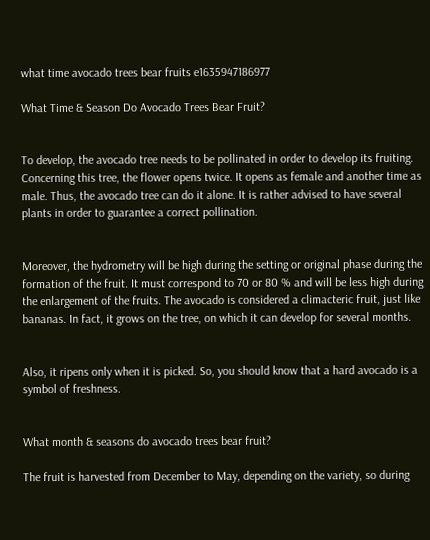what time avocado trees bear fruits e1635947186977

What Time & Season Do Avocado Trees Bear Fruit?


To develop, the avocado tree needs to be pollinated in order to develop its fruiting. Concerning this tree, the flower opens twice. It opens as female and another time as male. Thus, the avocado tree can do it alone. It is rather advised to have several plants in order to guarantee a correct pollination.


Moreover, the hydrometry will be high during the setting or original phase during the formation of the fruit. It must correspond to 70 or 80 % and will be less high during the enlargement of the fruits. The avocado is considered a climacteric fruit, just like bananas. In fact, it grows on the tree, on which it can develop for several months.


Also, it ripens only when it is picked. So, you should know that a hard avocado is a symbol of freshness.


What month & seasons do avocado trees bear fruit?

The fruit is harvested from December to May, depending on the variety, so during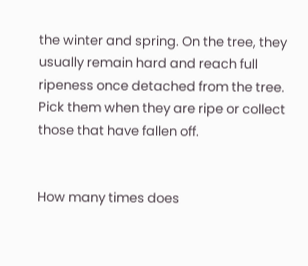the winter and spring. On the tree, they usually remain hard and reach full ripeness once detached from the tree. Pick them when they are ripe or collect those that have fallen off.


How many times does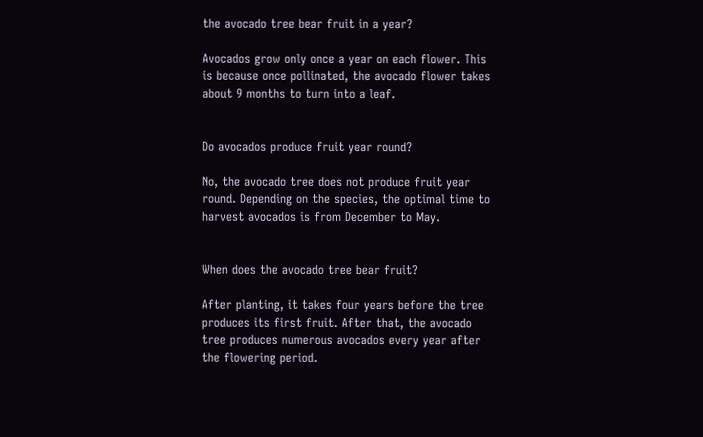the avocado tree bear fruit in a year?

Avocados grow only once a year on each flower. This is because once pollinated, the avocado flower takes about 9 months to turn into a leaf.


Do avocados produce fruit year round?

No, the avocado tree does not produce fruit year round. Depending on the species, the optimal time to harvest avocados is from December to May.


When does the avocado tree bear fruit?

After planting, it takes four years before the tree produces its first fruit. After that, the avocado tree produces numerous avocados every year after the flowering period.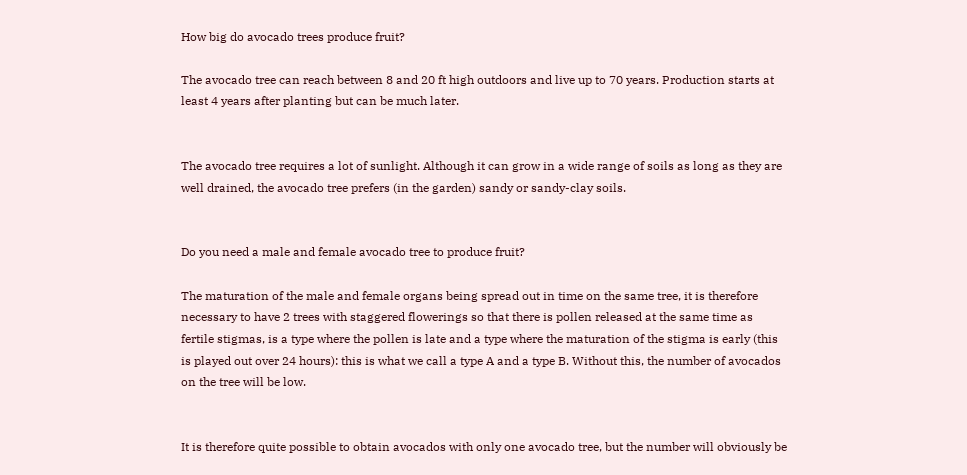How big do avocado trees produce fruit?

The avocado tree can reach between 8 and 20 ft high outdoors and live up to 70 years. Production starts at least 4 years after planting but can be much later.


The avocado tree requires a lot of sunlight. Although it can grow in a wide range of soils as long as they are well drained, the avocado tree prefers (in the garden) sandy or sandy-clay soils.


Do you need a male and female avocado tree to produce fruit?

The maturation of the male and female organs being spread out in time on the same tree, it is therefore necessary to have 2 trees with staggered flowerings so that there is pollen released at the same time as fertile stigmas, is a type where the pollen is late and a type where the maturation of the stigma is early (this is played out over 24 hours): this is what we call a type A and a type B. Without this, the number of avocados on the tree will be low.


It is therefore quite possible to obtain avocados with only one avocado tree, but the number will obviously be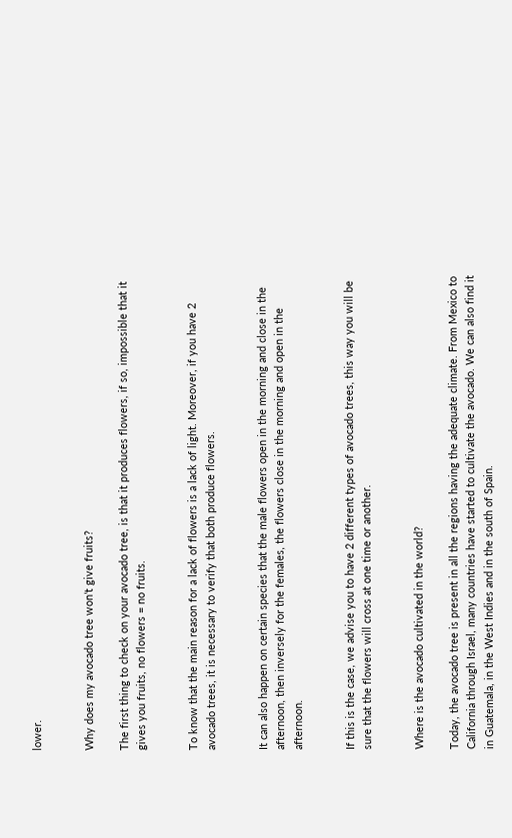lower.


Why does my avocado tree won’t give fruits?

The first thing to check on your avocado tree, is that it produces flowers, if so, impossible that it gives you fruits, no flowers = no fruits.


To know that the main reason for a lack of flowers is a lack of light. Moreover, if you have 2 avocado trees, it is necessary to verify that both produce flowers.


It can also happen on certain species that the male flowers open in the morning and close in the afternoon, then inversely for the females, the flowers close in the morning and open in the afternoon.


If this is the case, we advise you to have 2 different types of avocado trees, this way you will be sure that the flowers will cross at one time or another.


Where is the avocado cultivated in the world?

Today, the avocado tree is present in all the regions having the adequate climate. From Mexico to California through Israel, many countries have started to cultivate the avocado. We can also find it in Guatemala, in the West Indies and in the south of Spain.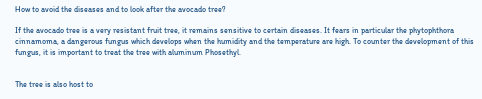How to avoid the diseases and to look after the avocado tree?

If the avocado tree is a very resistant fruit tree, it remains sensitive to certain diseases. It fears in particular the phytophthora cinnamoma, a dangerous fungus which develops when the humidity and the temperature are high. To counter the development of this fungus, it is important to treat the tree with aluminum Phosethyl.


The tree is also host to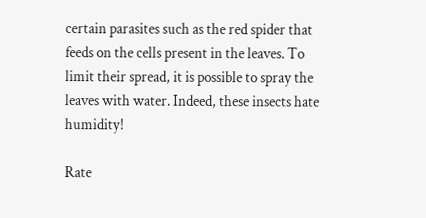certain parasites such as the red spider that feeds on the cells present in the leaves. To limit their spread, it is possible to spray the leaves with water. Indeed, these insects hate humidity!

Rate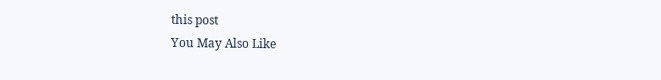this post
You May Also Like